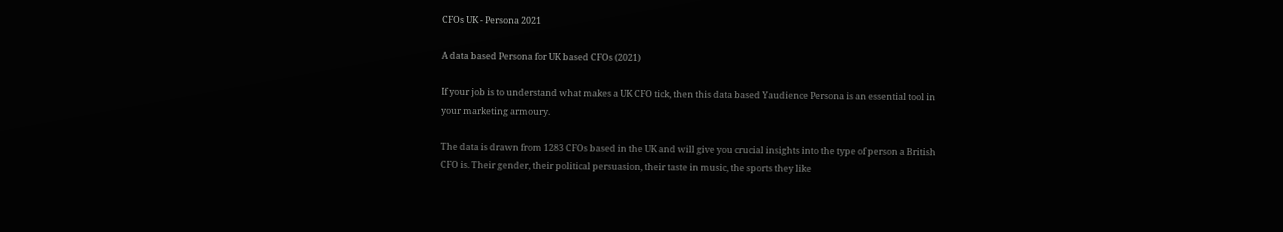CFOs UK - Persona 2021

A data based Persona for UK based CFOs (2021)

If your job is to understand what makes a UK CFO tick, then this data based Yaudience Persona is an essential tool in your marketing armoury.

The data is drawn from 1283 CFOs based in the UK and will give you crucial insights into the type of person a British CFO is. Their gender, their political persuasion, their taste in music, the sports they like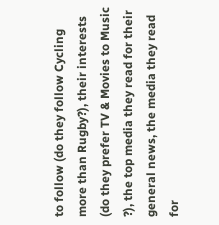to follow (do they follow Cycling more than Rugby?), their interests (do they prefer TV & Movies to Music ?), the top media they read for their general news, the media they read for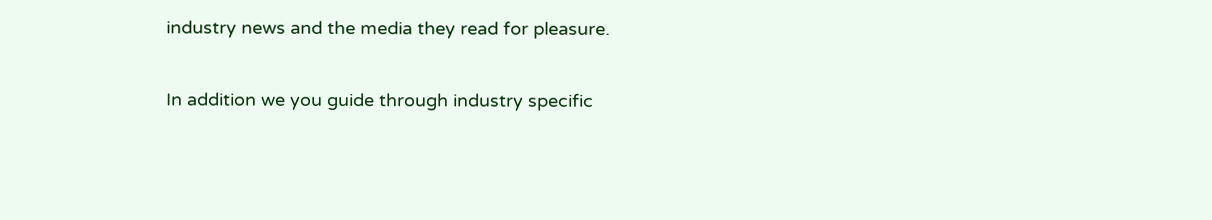industry news and the media they read for pleasure.

In addition we you guide through industry specific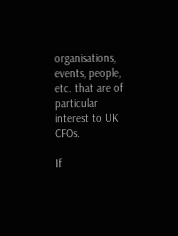organisations, events, people, etc. that are of particular interest to UK CFOs.

If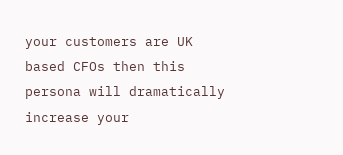your customers are UK based CFOs then this persona will dramatically increase your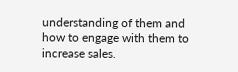understanding of them and how to engage with them to increase sales.